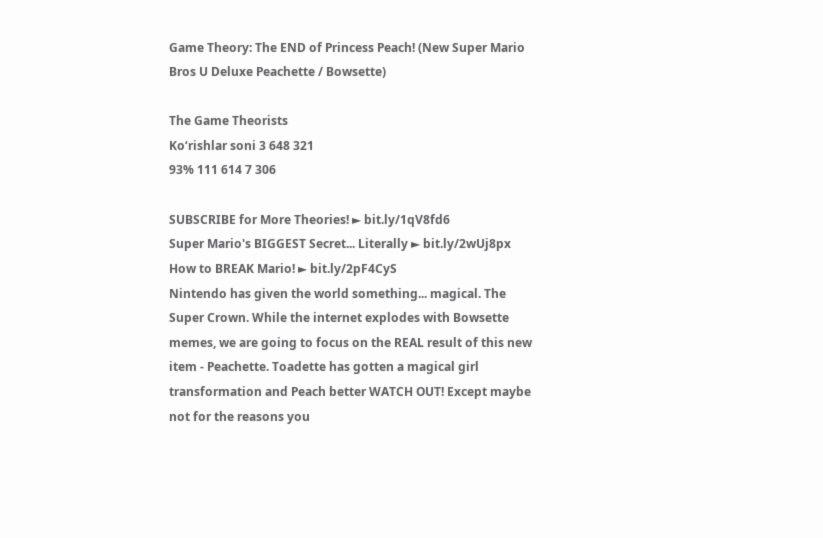Game Theory: The END of Princess Peach! (New Super Mario Bros U Deluxe Peachette / Bowsette)

The Game Theorists
Ko‘rishlar soni 3 648 321
93% 111 614 7 306

SUBSCRIBE for More Theories! ► bit.ly/1qV8fd6
Super Mario's BIGGEST Secret... Literally ► bit.ly/2wUj8px
How to BREAK Mario! ► bit.ly/2pF4CyS
Nintendo has given the world something... magical. The Super Crown. While the internet explodes with Bowsette memes, we are going to focus on the REAL result of this new item - Peachette. Toadette has gotten a magical girl transformation and Peach better WATCH OUT! Except maybe not for the reasons you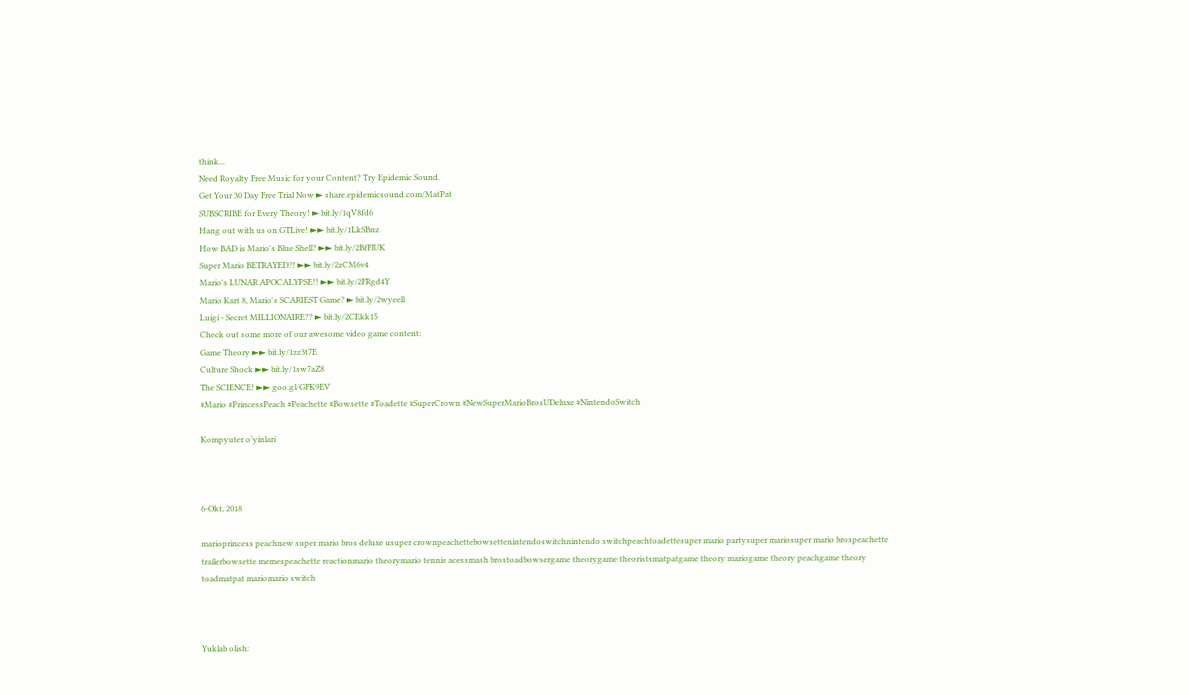think...
Need Royalty Free Music for your Content? Try Epidemic Sound.
Get Your 30 Day Free Trial Now ► share.epidemicsound.com/MatPat
SUBSCRIBE for Every Theory! ► bit.ly/1qV8fd6
Hang out with us on GTLive! ►► bit.ly/1LkSBnz
How BAD is Mario's Blue Shell? ►► bit.ly/2BfFlUK
Super Mario BETRAYED?! ►► bit.ly/2zCM6v4
Mario's LUNAR APOCALYPSE!! ►► bit.ly/2FRgd4Y
Mario Kart 8, Mario's SCARIEST Game? ► bit.ly/2wyeell
Luigi - Secret MILLIONAIRE?? ► bit.ly/2CEkk15
Check out some more of our awesome video game content:
Game Theory ►► bit.ly/1zz3t7E
Culture Shock ►► bit.ly/1sw7aZ8
The SCIENCE! ►► goo.gl/GFK9EV
#Mario #PrincessPeach #Peachette #Bowsette #Toadette #SuperCrown #NewSuperMarioBrosUDeluxe #NintendoSwitch

Kompyuter o‘yinlari



6-Okt, 2018

marioprincess peachnew super mario bros deluxe usuper crownpeachettebowsettenintendoswitchnintendo switchpeachtoadettesuper mario partysuper mariosuper mario brospeachette trailerbowsette memespeachette reactionmario theorymario tennis acessmash brostoadbowsergame theorygame theoristsmatpatgame theory mariogame theory peachgame theory toadmatpat mariomario switch



Yuklab olish: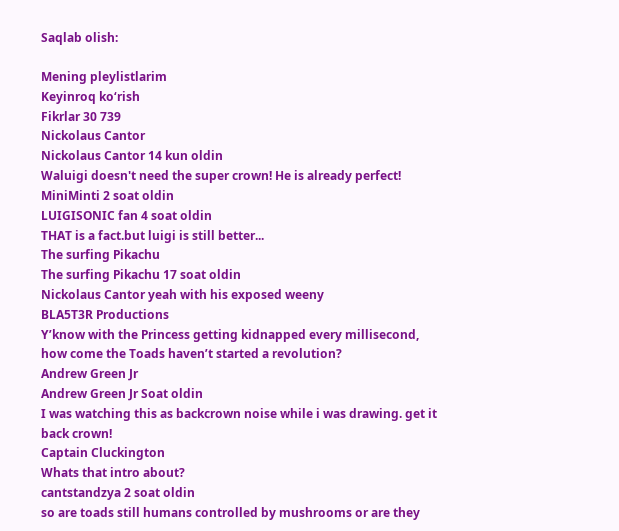Saqlab olish:

Mening pleylistlarim
Keyinroq ko‘rish
Fikrlar 30 739
Nickolaus Cantor
Nickolaus Cantor 14 kun oldin
Waluigi doesn't need the super crown! He is already perfect!
MiniMinti 2 soat oldin
LUIGISONIC fan 4 soat oldin
THAT is a fact.but luigi is still better...
The surfing Pikachu
The surfing Pikachu 17 soat oldin
Nickolaus Cantor yeah with his exposed weeny
BLA5T3R Productions
Y’know with the Princess getting kidnapped every millisecond, how come the Toads haven’t started a revolution?
Andrew Green Jr
Andrew Green Jr Soat oldin
I was watching this as backcrown noise while i was drawing. get it back crown!
Captain Cluckington
Whats that intro about?
cantstandzya 2 soat oldin
so are toads still humans controlled by mushrooms or are they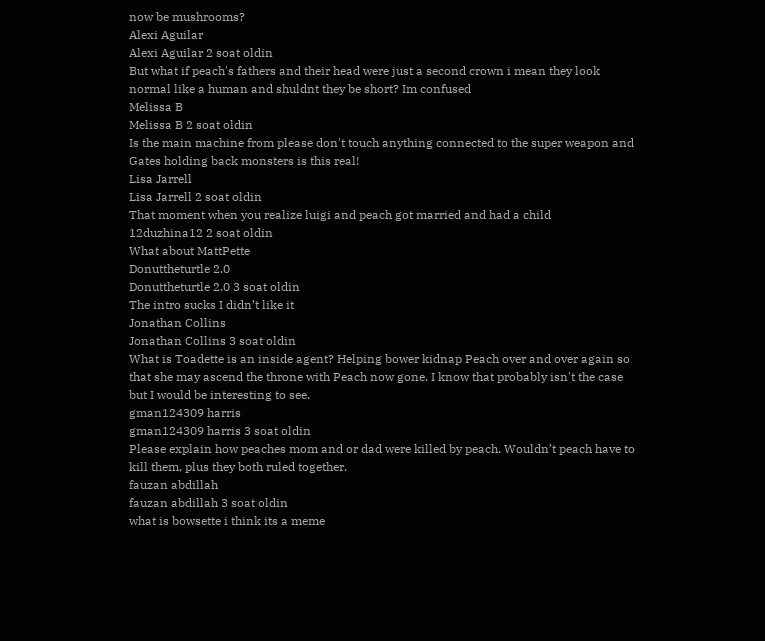now be mushrooms?
Alexi Aguilar
Alexi Aguilar 2 soat oldin
But what if peach's fathers and their head were just a second crown i mean they look normal like a human and shuldnt they be short? Im confused
Melissa B
Melissa B 2 soat oldin
Is the main machine from please don't touch anything connected to the super weapon and Gates holding back monsters is this real!
Lisa Jarrell
Lisa Jarrell 2 soat oldin
That moment when you realize luigi and peach got married and had a child
12duzhina12 2 soat oldin
What about MattPette
Donuttheturtle 2.0
Donuttheturtle 2.0 3 soat oldin
The intro sucks I didn’t like it
Jonathan Collins
Jonathan Collins 3 soat oldin
What is Toadette is an inside agent? Helping bower kidnap Peach over and over again so that she may ascend the throne with Peach now gone. I know that probably isn't the case but I would be interesting to see.
gman124309 harris
gman124309 harris 3 soat oldin
Please explain how peaches mom and or dad were killed by peach. Wouldn’t peach have to kill them, plus they both ruled together.
fauzan abdillah
fauzan abdillah 3 soat oldin
what is bowsette i think its a meme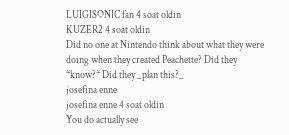LUIGISONIC fan 4 soat oldin
KUZER2 4 soat oldin
Did no one at Nintendo think about what they were doing when they created Peachette? Did they *know?* Did they _plan this?_
josefina enne
josefina enne 4 soat oldin
You do actually see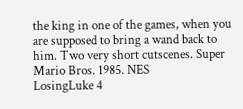the king in one of the games, when you are supposed to bring a wand back to him. Two very short cutscenes. Super Mario Bros. 1985. NES
LosingLuke 4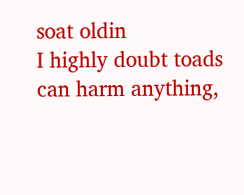soat oldin
I highly doubt toads can harm anything,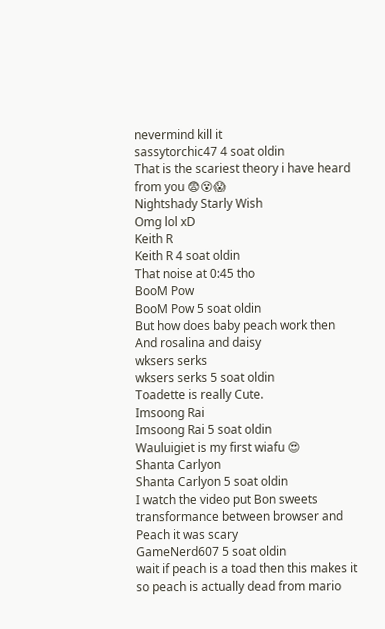nevermind kill it
sassytorchic47 4 soat oldin
That is the scariest theory i have heard from you 😨😵😱
Nightshady Starly Wish
Omg lol xD
Keith R
Keith R 4 soat oldin
That noise at 0:45 tho
BooM Pow
BooM Pow 5 soat oldin
But how does baby peach work then And rosalina and daisy
wksers serks
wksers serks 5 soat oldin
Toadette is really Cute.
Imsoong Rai
Imsoong Rai 5 soat oldin
Wauluigiet is my first wiafu 😍
Shanta Carlyon
Shanta Carlyon 5 soat oldin
I watch the video put Bon sweets transformance between browser and Peach it was scary
GameNerd607 5 soat oldin
wait if peach is a toad then this makes it so peach is actually dead from mario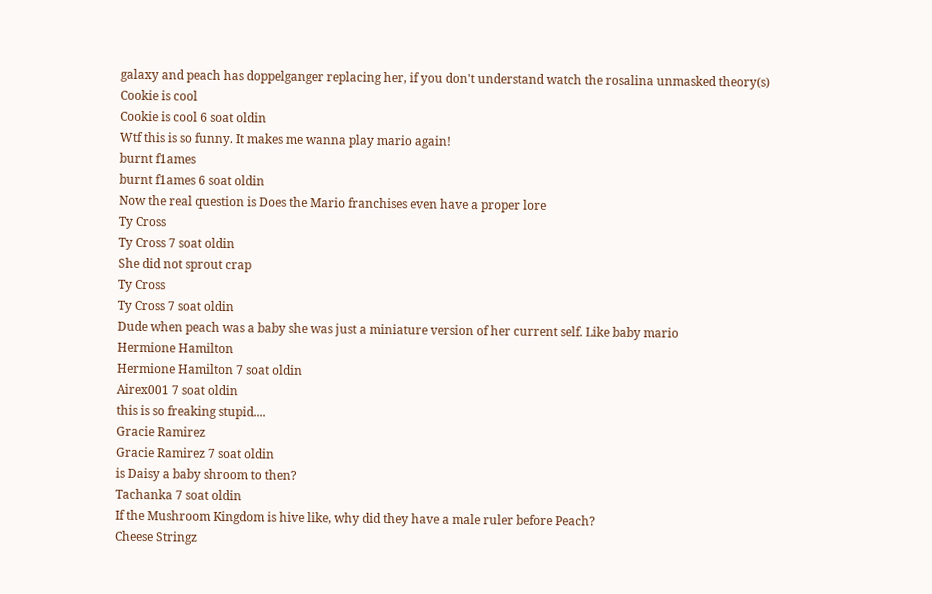galaxy and peach has doppelganger replacing her, if you don't understand watch the rosalina unmasked theory(s)
Cookie is cool
Cookie is cool 6 soat oldin
Wtf this is so funny. It makes me wanna play mario again!
burnt f1ames
burnt f1ames 6 soat oldin
Now the real question is Does the Mario franchises even have a proper lore
Ty Cross
Ty Cross 7 soat oldin
She did not sprout crap
Ty Cross
Ty Cross 7 soat oldin
Dude when peach was a baby she was just a miniature version of her current self. Like baby mario
Hermione Hamilton
Hermione Hamilton 7 soat oldin
Airex001 7 soat oldin
this is so freaking stupid....
Gracie Ramirez
Gracie Ramirez 7 soat oldin
is Daisy a baby shroom to then?
Tachanka 7 soat oldin
If the Mushroom Kingdom is hive like, why did they have a male ruler before Peach?
Cheese Stringz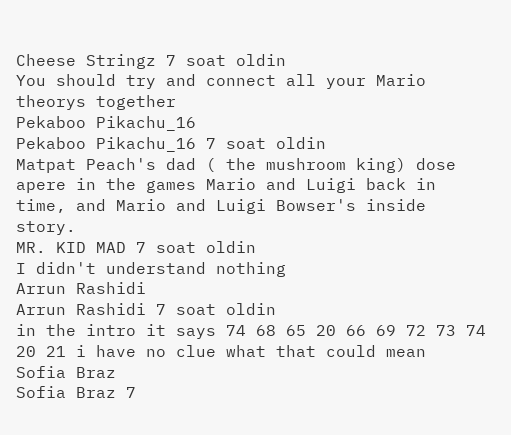Cheese Stringz 7 soat oldin
You should try and connect all your Mario theorys together
Pekaboo Pikachu_16
Pekaboo Pikachu_16 7 soat oldin
Matpat Peach's dad ( the mushroom king) dose apere in the games Mario and Luigi back in time, and Mario and Luigi Bowser's inside story.
MR. KID MAD 7 soat oldin
I didn't understand nothing
Arrun Rashidi
Arrun Rashidi 7 soat oldin
in the intro it says 74 68 65 20 66 69 72 73 74 20 21 i have no clue what that could mean
Sofia Braz
Sofia Braz 7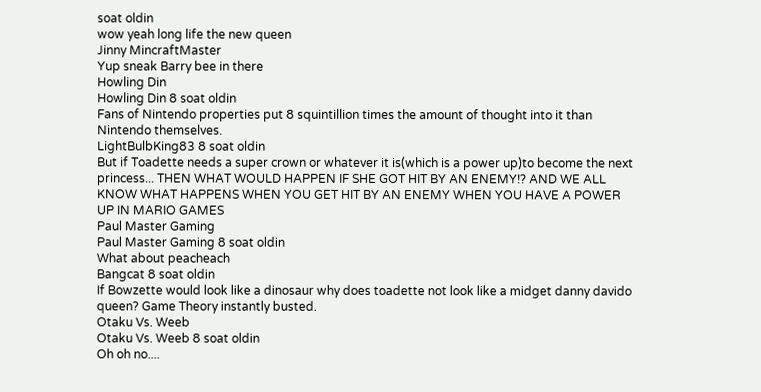soat oldin
wow yeah long life the new queen
Jinny MincraftMaster
Yup sneak Barry bee in there
Howling Din
Howling Din 8 soat oldin
Fans of Nintendo properties put 8 squintillion times the amount of thought into it than Nintendo themselves.
LightBulbKing83 8 soat oldin
But if Toadette needs a super crown or whatever it is(which is a power up)to become the next princess... THEN WHAT WOULD HAPPEN IF SHE GOT HIT BY AN ENEMY!? AND WE ALL KNOW WHAT HAPPENS WHEN YOU GET HIT BY AN ENEMY WHEN YOU HAVE A POWER UP IN MARIO GAMES
Paul Master Gaming
Paul Master Gaming 8 soat oldin
What about peacheach
Bangcat 8 soat oldin
If Bowzette would look like a dinosaur why does toadette not look like a midget danny davido queen? Game Theory instantly busted.
Otaku Vs. Weeb
Otaku Vs. Weeb 8 soat oldin
Oh oh no....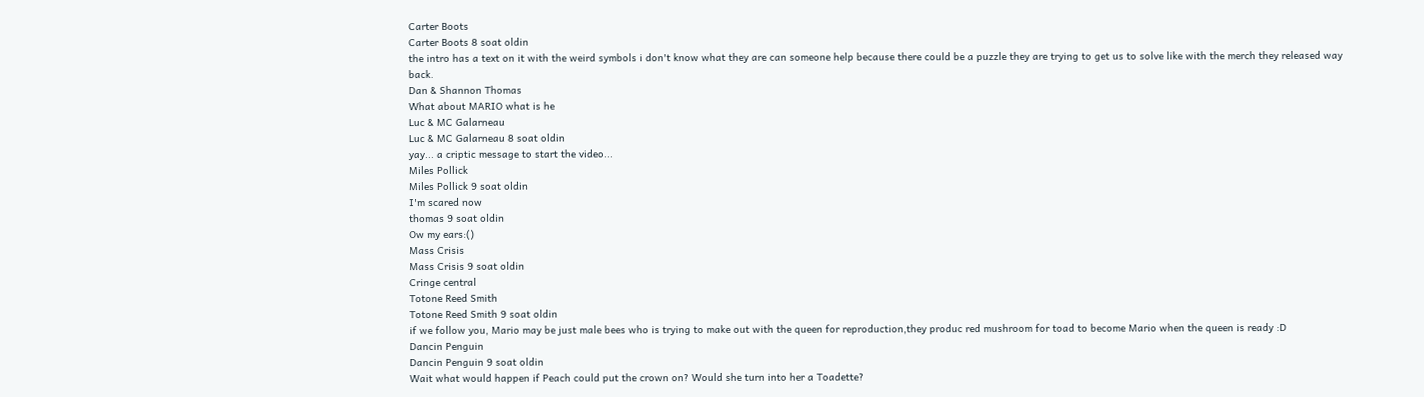Carter Boots
Carter Boots 8 soat oldin
the intro has a text on it with the weird symbols i don't know what they are can someone help because there could be a puzzle they are trying to get us to solve like with the merch they released way back.
Dan & Shannon Thomas
What about MARIO what is he
Luc & MC Galarneau
Luc & MC Galarneau 8 soat oldin
yay... a criptic message to start the video...
Miles Pollick
Miles Pollick 9 soat oldin
I'm scared now
thomas 9 soat oldin
Ow my ears:()
Mass Crisis
Mass Crisis 9 soat oldin
Cringe central
Totone Reed Smith
Totone Reed Smith 9 soat oldin
if we follow you, Mario may be just male bees who is trying to make out with the queen for reproduction,they produc red mushroom for toad to become Mario when the queen is ready :D
Dancin Penguin
Dancin Penguin 9 soat oldin
Wait what would happen if Peach could put the crown on? Would she turn into her a Toadette?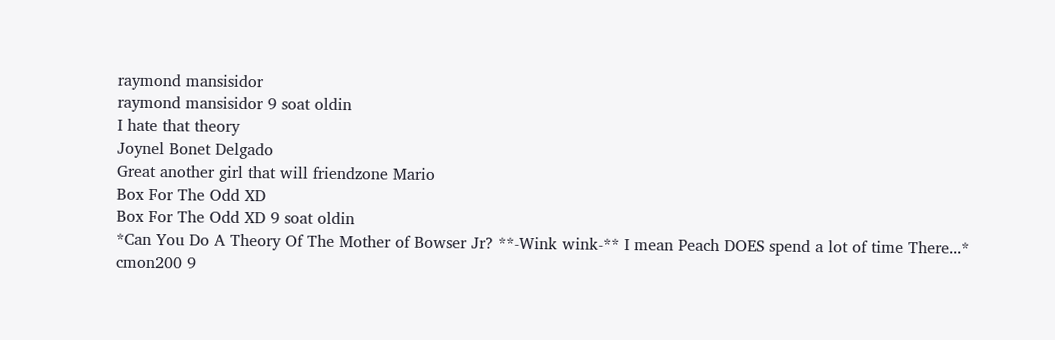raymond mansisidor
raymond mansisidor 9 soat oldin
I hate that theory
Joynel Bonet Delgado
Great another girl that will friendzone Mario
Box For The Odd XD
Box For The Odd XD 9 soat oldin
*Can You Do A Theory Of The Mother of Bowser Jr? **-Wink wink-** I mean Peach DOES spend a lot of time There...*
cmon200 9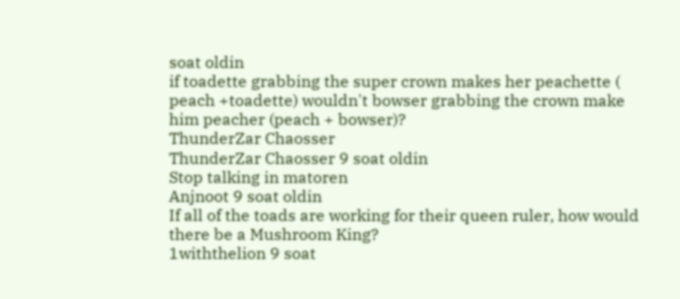soat oldin
if toadette grabbing the super crown makes her peachette ( peach +toadette) wouldn't bowser grabbing the crown make him peacher (peach + bowser)?
ThunderZar Chaosser
ThunderZar Chaosser 9 soat oldin
Stop talking in matoren
Anjnoot 9 soat oldin
If all of the toads are working for their queen ruler, how would there be a Mushroom King?
1withthelion 9 soat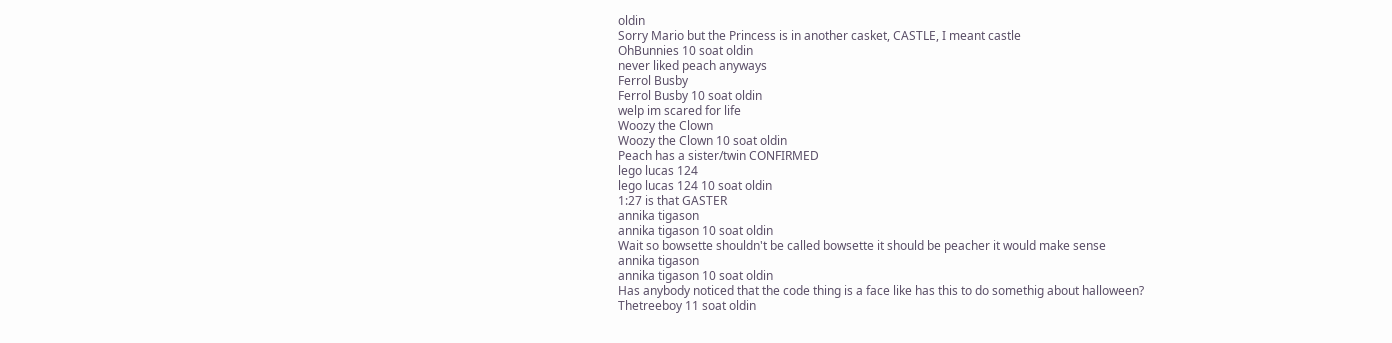oldin
Sorry Mario but the Princess is in another casket, CASTLE, I meant castle
OhBunnies 10 soat oldin
never liked peach anyways
Ferrol Busby
Ferrol Busby 10 soat oldin
welp im scared for life
Woozy the Clown
Woozy the Clown 10 soat oldin
Peach has a sister/twin CONFIRMED
lego lucas 124
lego lucas 124 10 soat oldin
1:27 is that GASTER
annika tigason
annika tigason 10 soat oldin
Wait so bowsette shouldn't be called bowsette it should be peacher it would make sense
annika tigason
annika tigason 10 soat oldin
Has anybody noticed that the code thing is a face like has this to do somethig about halloween?
Thetreeboy 11 soat oldin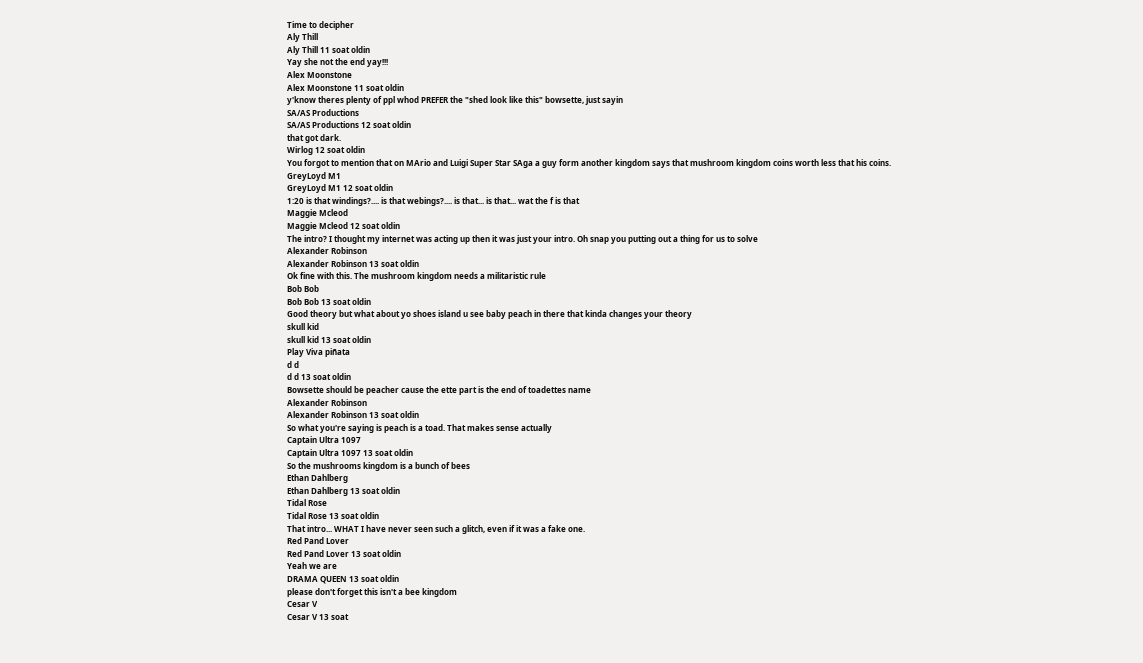Time to decipher
Aly Thill
Aly Thill 11 soat oldin
Yay she not the end yay!!!
Alex Moonstone
Alex Moonstone 11 soat oldin
y'know theres plenty of ppl whod PREFER the "shed look like this" bowsette, just sayin
SA/AS Productions
SA/AS Productions 12 soat oldin
that got dark.
Wirlog 12 soat oldin
You forgot to mention that on MArio and Luigi Super Star SAga a guy form another kingdom says that mushroom kingdom coins worth less that his coins.
GreyLoyd M1
GreyLoyd M1 12 soat oldin
1:20 is that windings?.... is that webings?.... is that... is that... wat the f is that
Maggie Mcleod
Maggie Mcleod 12 soat oldin
The intro? I thought my internet was acting up then it was just your intro. Oh snap you putting out a thing for us to solve
Alexander Robinson
Alexander Robinson 13 soat oldin
Ok fine with this. The mushroom kingdom needs a militaristic rule
Bob Bob
Bob Bob 13 soat oldin
Good theory but what about yo shoes island u see baby peach in there that kinda changes your theory
skull kid
skull kid 13 soat oldin
Play Viva piñata
d d
d d 13 soat oldin
Bowsette should be peacher cause the ette part is the end of toadettes name
Alexander Robinson
Alexander Robinson 13 soat oldin
So what you're saying is peach is a toad. That makes sense actually
Captain Ultra 1097
Captain Ultra 1097 13 soat oldin
So the mushrooms kingdom is a bunch of bees
Ethan Dahlberg
Ethan Dahlberg 13 soat oldin
Tidal Rose
Tidal Rose 13 soat oldin
That intro... WHAT I have never seen such a glitch, even if it was a fake one.
Red Pand Lover
Red Pand Lover 13 soat oldin
Yeah we are
DRAMA QUEEN 13 soat oldin
please don't forget this isn't a bee kingdom
Cesar V
Cesar V 13 soat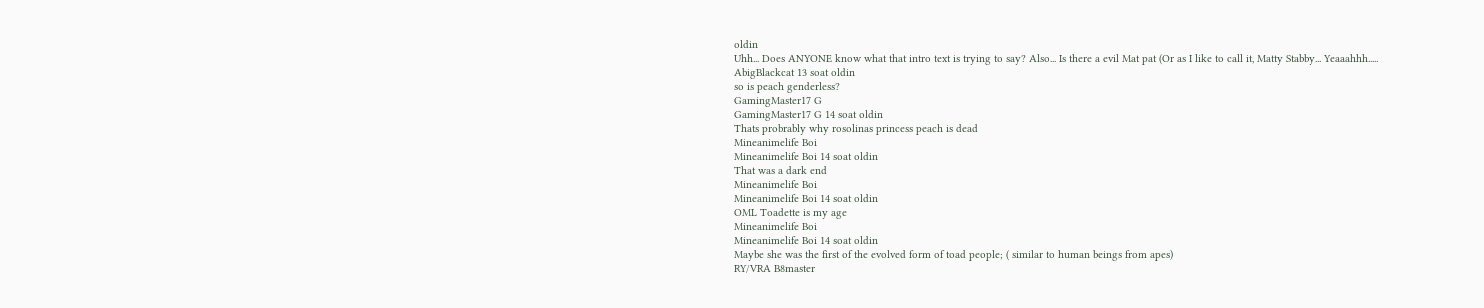oldin
Uhh... Does ANYONE know what that intro text is trying to say? Also... Is there a evil Mat pat (Or as I like to call it, Matty Stabby... Yeaaahhh.....
AbigBlackcat 13 soat oldin
so is peach genderless?
GamingMaster17 G
GamingMaster17 G 14 soat oldin
Thats probrably why rosolinas princess peach is dead
Mineanimelife Boi
Mineanimelife Boi 14 soat oldin
That was a dark end
Mineanimelife Boi
Mineanimelife Boi 14 soat oldin
OML Toadette is my age
Mineanimelife Boi
Mineanimelife Boi 14 soat oldin
Maybe she was the first of the evolved form of toad people; ( similar to human beings from apes)
RY/VRA B8master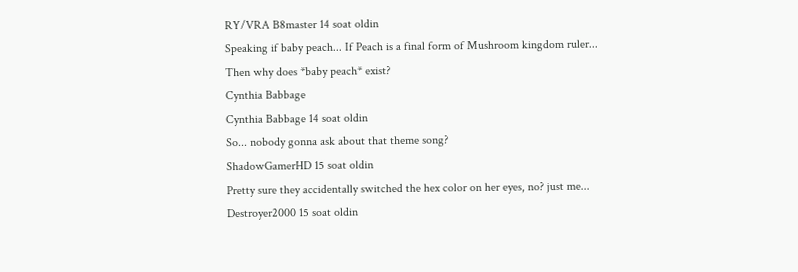RY/VRA B8master 14 soat oldin
Speaking if baby peach... If Peach is a final form of Mushroom kingdom ruler... Then why does *baby peach* exist?
Cynthia Babbage
Cynthia Babbage 14 soat oldin
So... nobody gonna ask about that theme song?
ShadowGamerHD 15 soat oldin
Pretty sure they accidentally switched the hex color on her eyes, no? just me...
Destroyer2000 15 soat oldin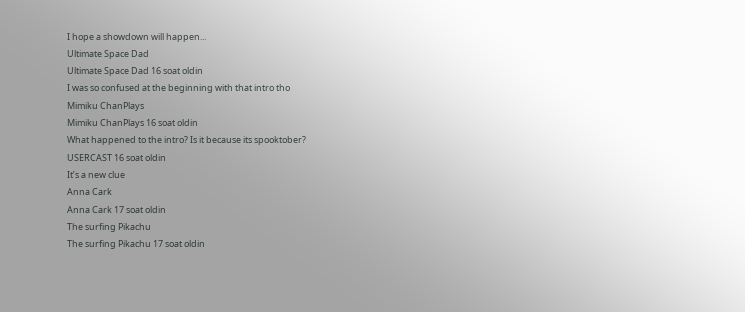I hope a showdown will happen...
Ultimate Space Dad
Ultimate Space Dad 16 soat oldin
I was so confused at the beginning with that intro tho
Mimiku ChanPlays
Mimiku ChanPlays 16 soat oldin
What happened to the intro? Is it because its spooktober?
USERCAST 16 soat oldin
It’s a new clue
Anna Cark
Anna Cark 17 soat oldin
The surfing Pikachu
The surfing Pikachu 17 soat oldin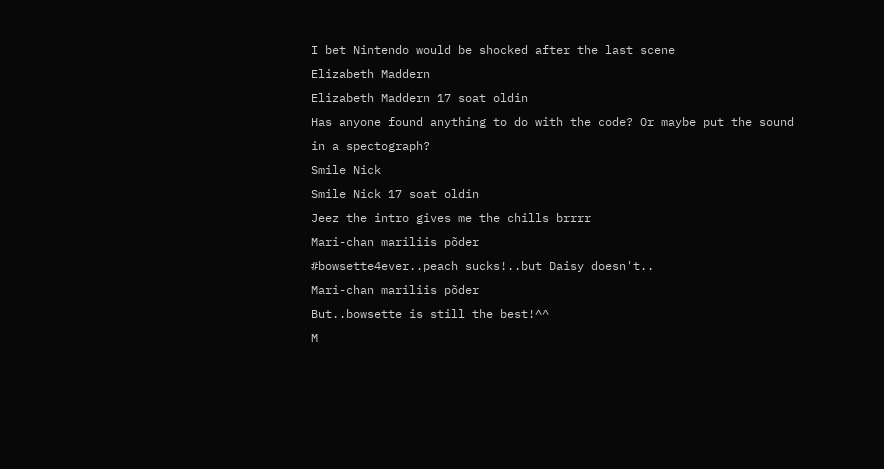I bet Nintendo would be shocked after the last scene
Elizabeth Maddern
Elizabeth Maddern 17 soat oldin
Has anyone found anything to do with the code? Or maybe put the sound in a spectograph?
Smile Nick
Smile Nick 17 soat oldin
Jeez the intro gives me the chills brrrr
Mari-chan mariliis põder
#bowsette4ever..peach sucks!..but Daisy doesn't..
Mari-chan mariliis põder
But..bowsette is still the best!^^
M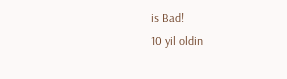is Bad!
10 yil oldin